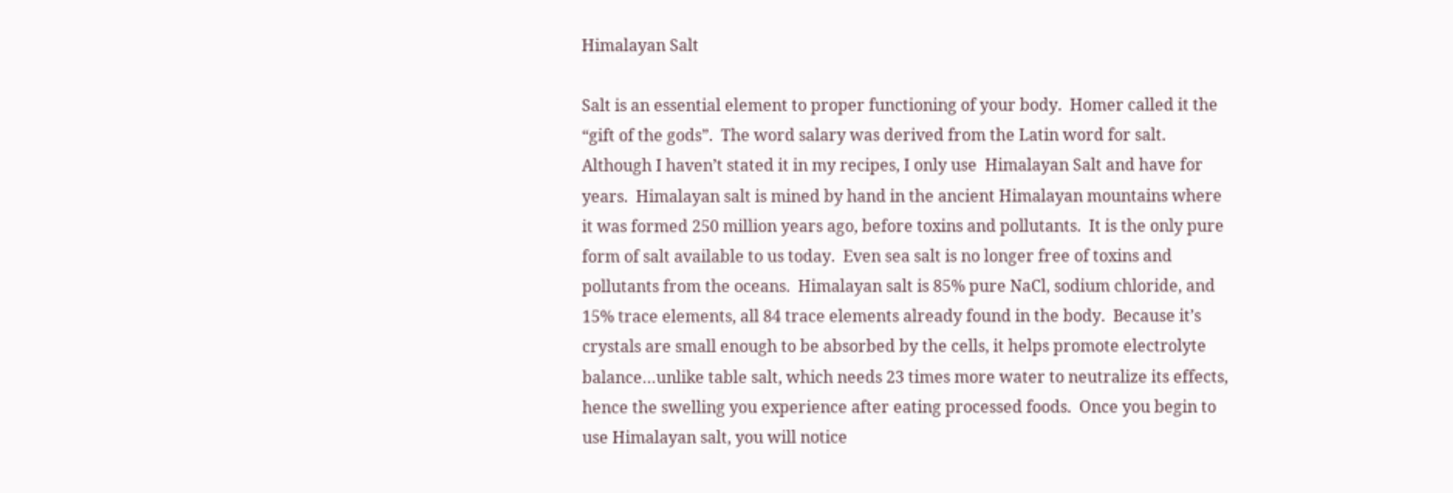Himalayan Salt

Salt is an essential element to proper functioning of your body.  Homer called it the “gift of the gods”.  The word salary was derived from the Latin word for salt.  Although I haven’t stated it in my recipes, I only use  Himalayan Salt and have for years.  Himalayan salt is mined by hand in the ancient Himalayan mountains where it was formed 250 million years ago, before toxins and pollutants.  It is the only pure form of salt available to us today.  Even sea salt is no longer free of toxins and pollutants from the oceans.  Himalayan salt is 85% pure NaCl, sodium chloride, and 15% trace elements, all 84 trace elements already found in the body.  Because it’s crystals are small enough to be absorbed by the cells, it helps promote electrolyte balance…unlike table salt, which needs 23 times more water to neutralize its effects, hence the swelling you experience after eating processed foods.  Once you begin to use Himalayan salt, you will notice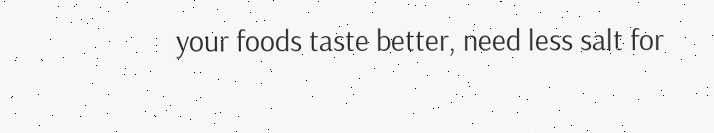your foods taste better, need less salt for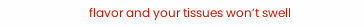flavor and your tissues won’t swell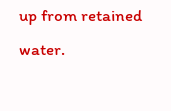up from retained water.